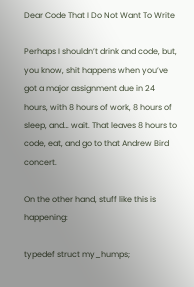Dear Code That I Do Not Want To Write

Perhaps I shouldn’t drink and code, but, you know, shit happens when you’ve got a major assignment due in 24 hours, with 8 hours of work, 8 hours of sleep, and… wait. That leaves 8 hours to code, eat, and go to that Andrew Bird concert.

On the other hand, stuff like this is happening:

typedef struct my_humps;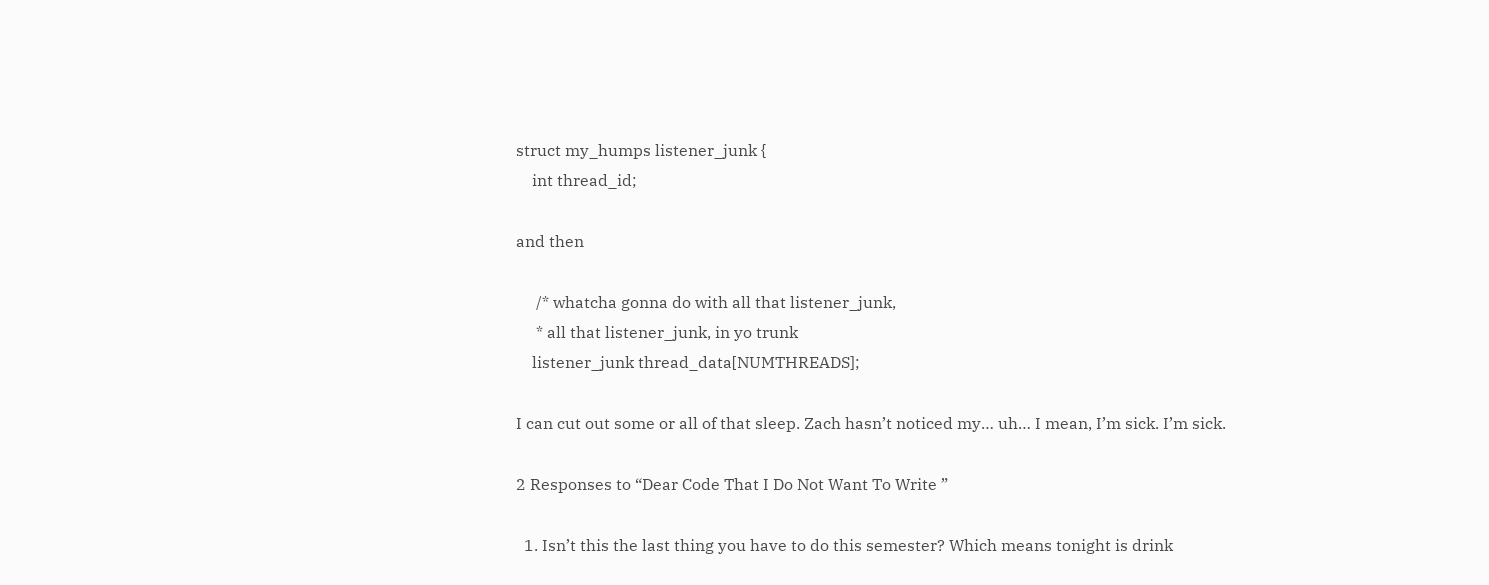struct my_humps listener_junk {
    int thread_id;

and then

     /* whatcha gonna do with all that listener_junk,
     * all that listener_junk, in yo trunk
    listener_junk thread_data[NUMTHREADS];

I can cut out some or all of that sleep. Zach hasn’t noticed my… uh… I mean, I’m sick. I’m sick.

2 Responses to “Dear Code That I Do Not Want To Write ”

  1. Isn’t this the last thing you have to do this semester? Which means tonight is drink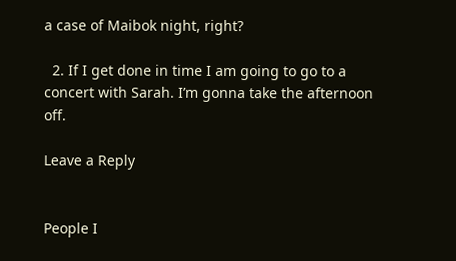a case of Maibok night, right?

  2. If I get done in time I am going to go to a concert with Sarah. I’m gonna take the afternoon off.

Leave a Reply


People I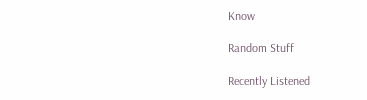Know

Random Stuff

Recently Listened